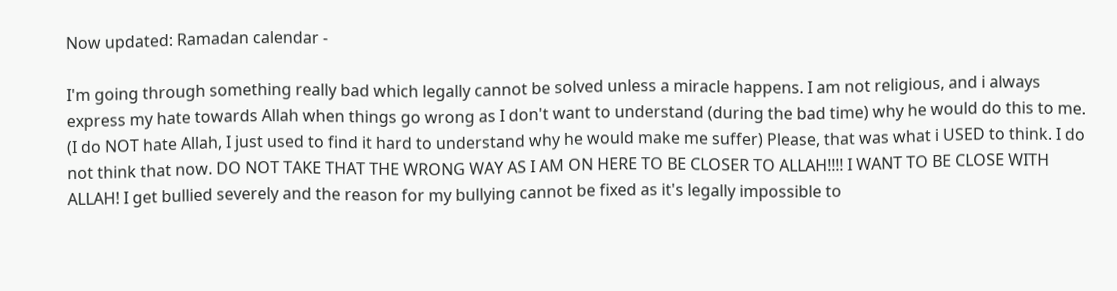Now updated: Ramadan calendar -

I'm going through something really bad which legally cannot be solved unless a miracle happens. I am not religious, and i always express my hate towards Allah when things go wrong as I don't want to understand (during the bad time) why he would do this to me. (I do NOT hate Allah, I just used to find it hard to understand why he would make me suffer) Please, that was what i USED to think. I do not think that now. DO NOT TAKE THAT THE WRONG WAY AS I AM ON HERE TO BE CLOSER TO ALLAH!!!! I WANT TO BE CLOSE WITH ALLAH! I get bullied severely and the reason for my bullying cannot be fixed as it's legally impossible to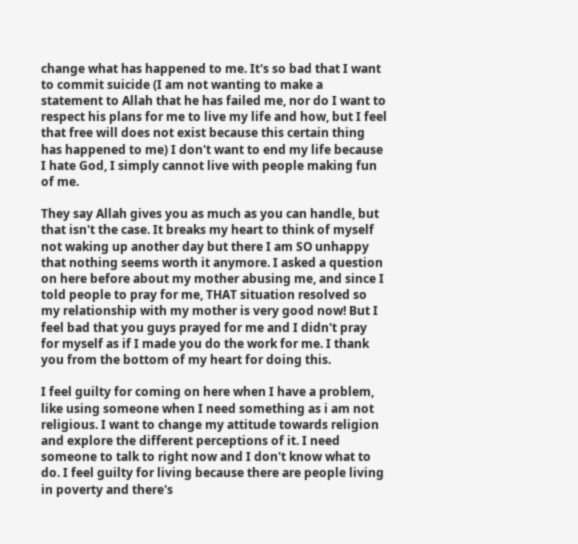change what has happened to me. It's so bad that I want to commit suicide (I am not wanting to make a statement to Allah that he has failed me, nor do I want to respect his plans for me to live my life and how, but I feel that free will does not exist because this certain thing has happened to me) I don't want to end my life because I hate God, I simply cannot live with people making fun of me.

They say Allah gives you as much as you can handle, but that isn't the case. It breaks my heart to think of myself not waking up another day but there I am SO unhappy that nothing seems worth it anymore. I asked a question on here before about my mother abusing me, and since I told people to pray for me, THAT situation resolved so my relationship with my mother is very good now! But I feel bad that you guys prayed for me and I didn't pray for myself as if I made you do the work for me. I thank you from the bottom of my heart for doing this.

I feel guilty for coming on here when I have a problem, like using someone when I need something as i am not religious. I want to change my attitude towards religion and explore the different perceptions of it. I need someone to talk to right now and I don't know what to do. I feel guilty for living because there are people living in poverty and there's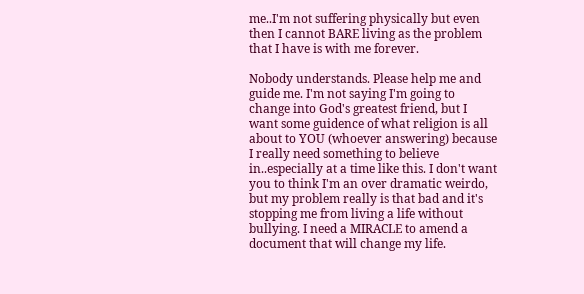me..I'm not suffering physically but even then I cannot BARE living as the problem that I have is with me forever.

Nobody understands. Please help me and guide me. I'm not saying I'm going to change into God's greatest friend, but I want some guidence of what religion is all about to YOU (whoever answering) because I really need something to believe in..especially at a time like this. I don't want you to think I'm an over dramatic weirdo, but my problem really is that bad and it's stopping me from living a life without bullying. I need a MIRACLE to amend a document that will change my life.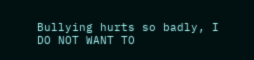Bullying hurts so badly, I DO NOT WANT TO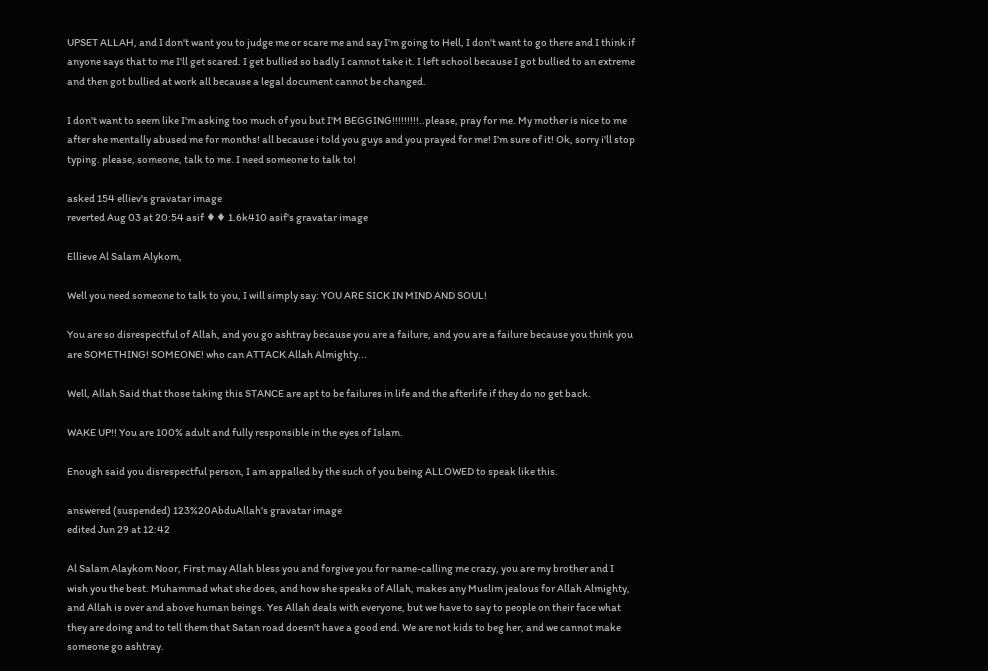UPSET ALLAH, and I don't want you to judge me or scare me and say I'm going to Hell, I don't want to go there and I think if anyone says that to me I'll get scared. I get bullied so badly I cannot take it. I left school because I got bullied to an extreme and then got bullied at work all because a legal document cannot be changed.

I don't want to seem like I'm asking too much of you but I'M BEGGING!!!!!!!!!..please, pray for me. My mother is nice to me after she mentally abused me for months! all because i told you guys and you prayed for me! I'm sure of it! Ok, sorry i'll stop typing. please, someone, talk to me. I need someone to talk to!

asked 154 elliev's gravatar image
reverted Aug 03 at 20:54 asif ♦♦ 1.6k410 asif's gravatar image

Ellieve Al Salam Alykom,

Well you need someone to talk to you, I will simply say: YOU ARE SICK IN MIND AND SOUL!

You are so disrespectful of Allah, and you go ashtray because you are a failure, and you are a failure because you think you are SOMETHING! SOMEONE! who can ATTACK Allah Almighty...

Well, Allah Said that those taking this STANCE are apt to be failures in life and the afterlife if they do no get back.

WAKE UP!! You are 100% adult and fully responsible in the eyes of Islam.

Enough said you disrespectful person, I am appalled by the such of you being ALLOWED to speak like this.

answered (suspended) 123%20AbduAllah's gravatar image
edited Jun 29 at 12:42

Al Salam Alaykom Noor, First may Allah bless you and forgive you for name-calling me crazy, you are my brother and I wish you the best. Muhammad what she does, and how she speaks of Allah, makes any Muslim jealous for Allah Almighty, and Allah is over and above human beings. Yes Allah deals with everyone, but we have to say to people on their face what they are doing and to tell them that Satan road doesn't have a good end. We are not kids to beg her, and we cannot make someone go ashtray.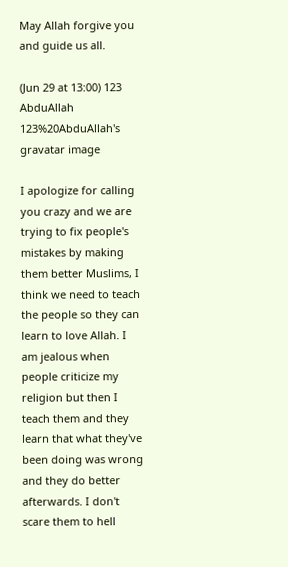May Allah forgive you and guide us all.

(Jun 29 at 13:00) 123 AbduAllah 123%20AbduAllah's gravatar image

I apologize for calling you crazy and we are trying to fix people's mistakes by making them better Muslims, I think we need to teach the people so they can learn to love Allah. I am jealous when people criticize my religion but then I teach them and they learn that what they've been doing was wrong and they do better afterwards. I don't scare them to hell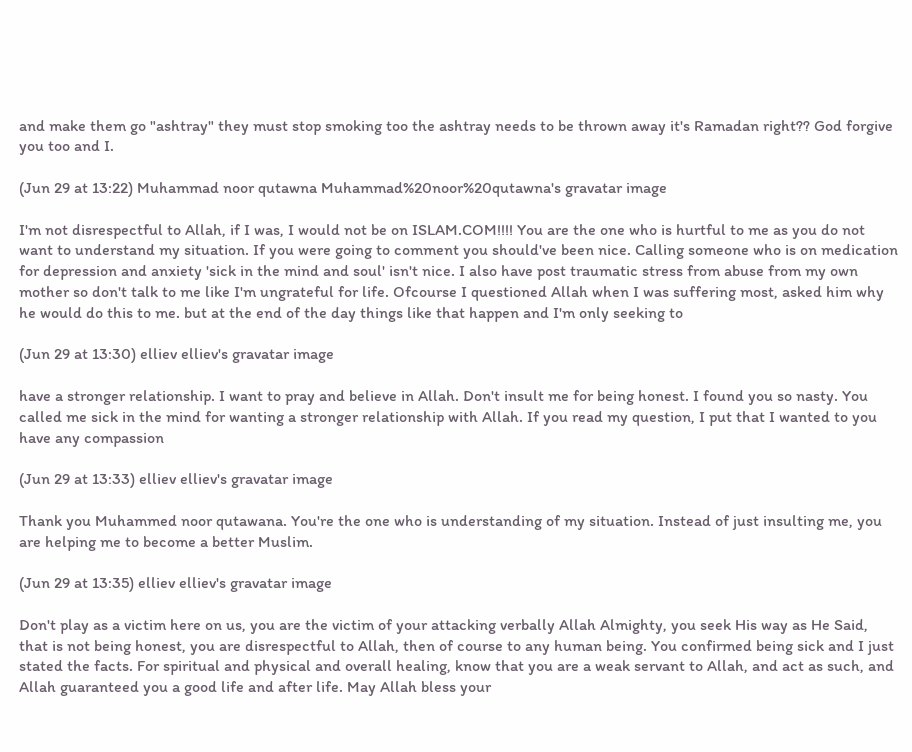and make them go "ashtray" they must stop smoking too the ashtray needs to be thrown away it's Ramadan right?? God forgive you too and I.

(Jun 29 at 13:22) Muhammad noor qutawna Muhammad%20noor%20qutawna's gravatar image

I'm not disrespectful to Allah, if I was, I would not be on ISLAM.COM!!!! You are the one who is hurtful to me as you do not want to understand my situation. If you were going to comment you should've been nice. Calling someone who is on medication for depression and anxiety 'sick in the mind and soul' isn't nice. I also have post traumatic stress from abuse from my own mother so don't talk to me like I'm ungrateful for life. Ofcourse I questioned Allah when I was suffering most, asked him why he would do this to me. but at the end of the day things like that happen and I'm only seeking to

(Jun 29 at 13:30) elliev elliev's gravatar image

have a stronger relationship. I want to pray and believe in Allah. Don't insult me for being honest. I found you so nasty. You called me sick in the mind for wanting a stronger relationship with Allah. If you read my question, I put that I wanted to you have any compassion

(Jun 29 at 13:33) elliev elliev's gravatar image

Thank you Muhammed noor qutawana. You're the one who is understanding of my situation. Instead of just insulting me, you are helping me to become a better Muslim.

(Jun 29 at 13:35) elliev elliev's gravatar image

Don't play as a victim here on us, you are the victim of your attacking verbally Allah Almighty, you seek His way as He Said, that is not being honest, you are disrespectful to Allah, then of course to any human being. You confirmed being sick and I just stated the facts. For spiritual and physical and overall healing, know that you are a weak servant to Allah, and act as such, and Allah guaranteed you a good life and after life. May Allah bless your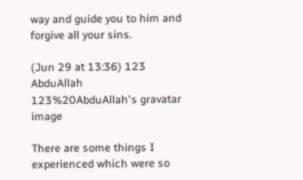way and guide you to him and forgive all your sins.

(Jun 29 at 13:36) 123 AbduAllah 123%20AbduAllah's gravatar image

There are some things I experienced which were so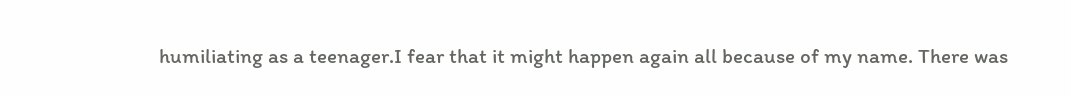humiliating as a teenager.I fear that it might happen again all because of my name. There was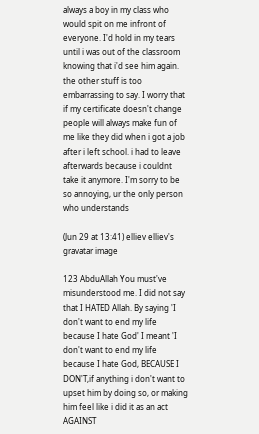always a boy in my class who would spit on me infront of everyone. I'd hold in my tears until i was out of the classroom knowing that i'd see him again. the other stuff is too embarrassing to say. I worry that if my certificate doesn't change people will always make fun of me like they did when i got a job after i left school. i had to leave afterwards because i couldnt take it anymore. I'm sorry to be so annoying, ur the only person who understands

(Jun 29 at 13:41) elliev elliev's gravatar image

123 AbduAllah You must've misunderstood me. I did not say that I HATED Allah. By saying 'I don't want to end my life because I hate God' I meant 'I don't want to end my life because I hate God, BECAUSE I DON'T,if anything i don't want to upset him by doing so, or making him feel like i did it as an act AGAINST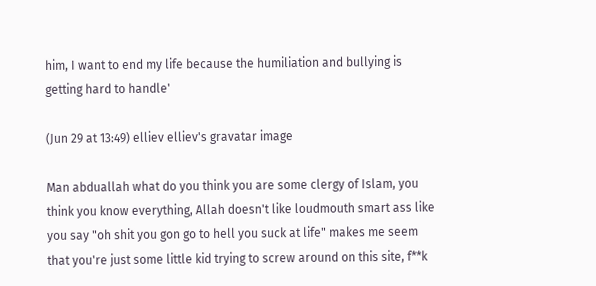him, I want to end my life because the humiliation and bullying is getting hard to handle'

(Jun 29 at 13:49) elliev elliev's gravatar image

Man abduallah what do you think you are some clergy of Islam, you think you know everything, Allah doesn't like loudmouth smart ass like you say "oh shit you gon go to hell you suck at life" makes me seem that you're just some little kid trying to screw around on this site, f**k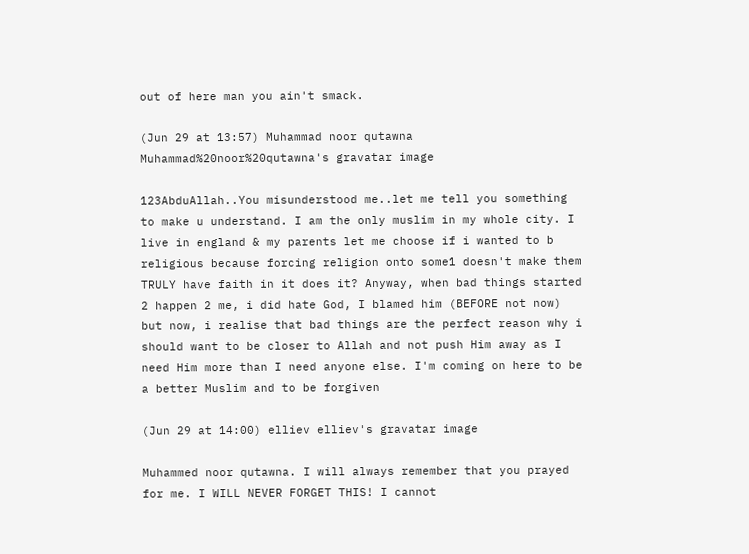out of here man you ain't smack.

(Jun 29 at 13:57) Muhammad noor qutawna Muhammad%20noor%20qutawna's gravatar image

123AbduAllah..You misunderstood me..let me tell you something to make u understand. I am the only muslim in my whole city. I live in england & my parents let me choose if i wanted to b religious because forcing religion onto some1 doesn't make them TRULY have faith in it does it? Anyway, when bad things started 2 happen 2 me, i did hate God, I blamed him (BEFORE not now) but now, i realise that bad things are the perfect reason why i should want to be closer to Allah and not push Him away as I need Him more than I need anyone else. I'm coming on here to be a better Muslim and to be forgiven

(Jun 29 at 14:00) elliev elliev's gravatar image

Muhammed noor qutawna. I will always remember that you prayed for me. I WILL NEVER FORGET THIS! I cannot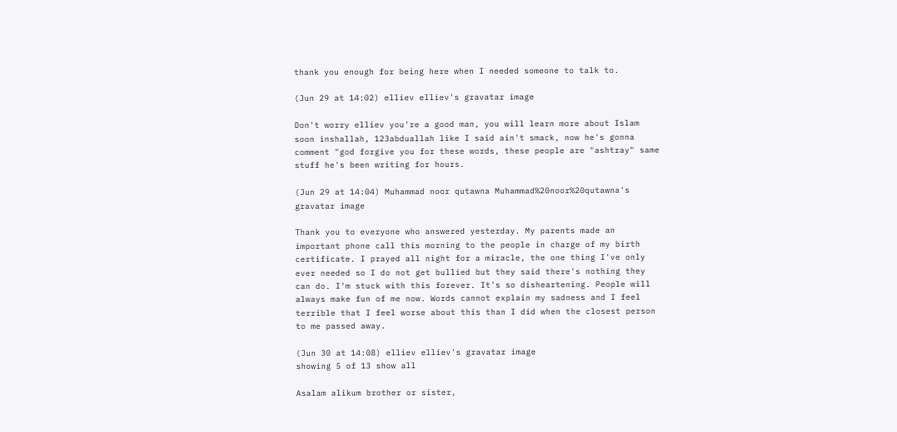thank you enough for being here when I needed someone to talk to.

(Jun 29 at 14:02) elliev elliev's gravatar image

Don't worry elliev you're a good man, you will learn more about Islam soon inshallah, 123abduallah like I said ain't smack, now he's gonna comment "god forgive you for these words, these people are "ashtray" same stuff he's been writing for hours.

(Jun 29 at 14:04) Muhammad noor qutawna Muhammad%20noor%20qutawna's gravatar image

Thank you to everyone who answered yesterday. My parents made an important phone call this morning to the people in charge of my birth certificate. I prayed all night for a miracle, the one thing I've only ever needed so I do not get bullied but they said there's nothing they can do. I'm stuck with this forever. It's so disheartening. People will always make fun of me now. Words cannot explain my sadness and I feel terrible that I feel worse about this than I did when the closest person to me passed away.

(Jun 30 at 14:08) elliev elliev's gravatar image
showing 5 of 13 show all

Asalam alikum brother or sister,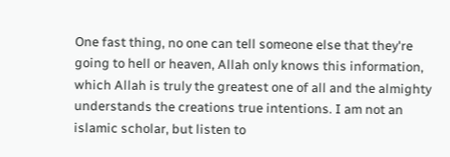One fast thing, no one can tell someone else that they're going to hell or heaven, Allah only knows this information, which Allah is truly the greatest one of all and the almighty understands the creations true intentions. I am not an islamic scholar, but listen to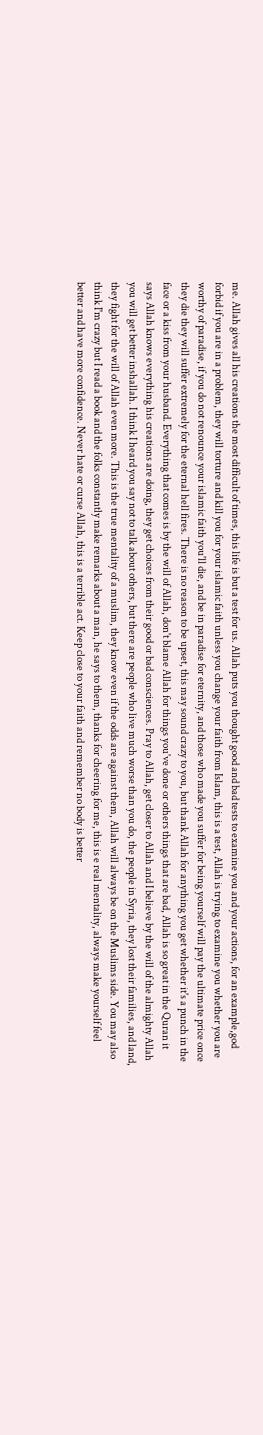me. Allah gives all his creations the most difficult of times, this life is but a test for us. Allah puts you thought good and bad tests to examine you and your actions, for an example,god forbid if you are in a problem, they will torture and kill you for your islamic faith unless you change your faith from Islam, this is a test, Allah is trying to examine you whether you are worthy of paradise, if you do not renounce your islamic faith you'll die, and be in paradise for eternity, and those who made you suffer for being yourself will pay the ultimate price once they die they will suffer extremely for the eternal hell fires. There is no reason to be upset, this may sound crazy to you, but thank Allah for anything you get whether it's a punch in the face or a kiss from your husband. Everything that comes is by the will of Allah, don't blame Allah for things you've done or others things that are bad, Allah is so great in the Quran it says Allah knows everything his creations are doing, they get choices from their good or bad consciences. Pray to Allah, get closer to Allah and I believe by the will of the almighty Allah you will get better inshallah. I think I heard you say not to talk about others, but there are people who live much worse than you do, the people in Syria, they lost their families, and land, they fight for the will of Allah even more. This is the true mentality of a muslim, they know even if the odds are against them, Allah will always be on the Muslims side. You may also think I'm crazy but I read a book and the folks constantly make remarks about a man, he says to them, thanks for cheering for me, this is e real mentality, always make yourself feel better and have more confidence. Never hate or curse Allah, this is a terrible act. Keep close to your faith and remember no body is better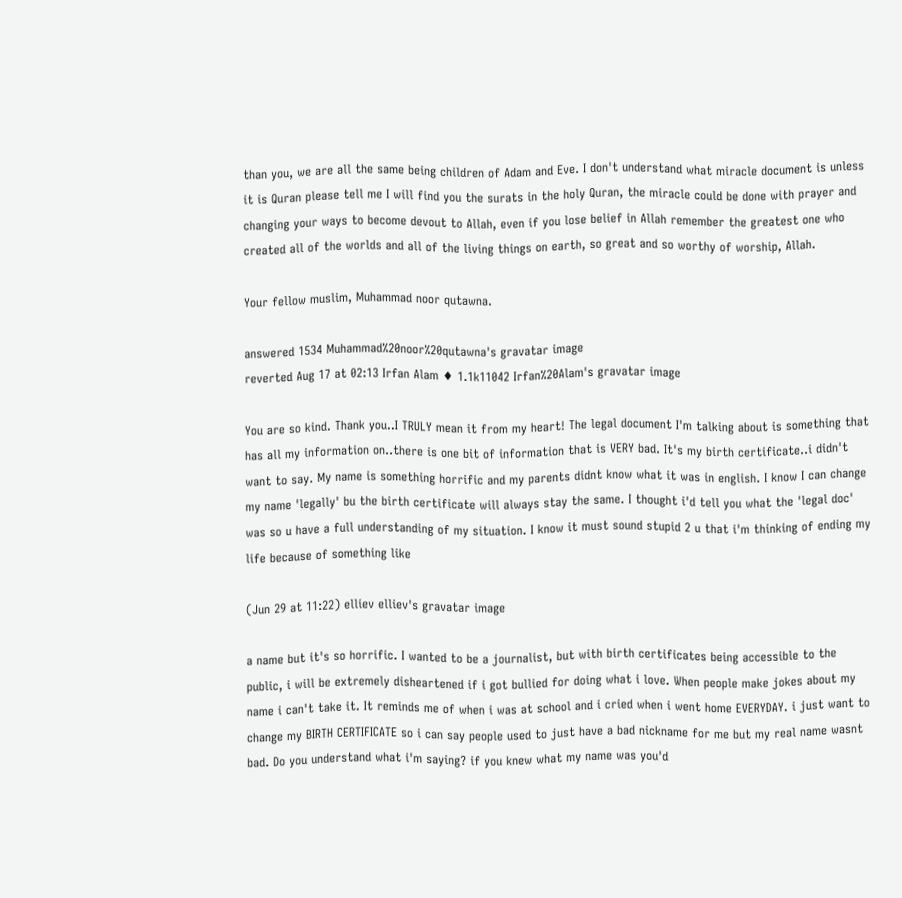than you, we are all the same being children of Adam and Eve. I don't understand what miracle document is unless it is Quran please tell me I will find you the surats in the holy Quran, the miracle could be done with prayer and changing your ways to become devout to Allah, even if you lose belief in Allah remember the greatest one who created all of the worlds and all of the living things on earth, so great and so worthy of worship, Allah.

Your fellow muslim, Muhammad noor qutawna.

answered 1534 Muhammad%20noor%20qutawna's gravatar image
reverted Aug 17 at 02:13 Irfan Alam ♦ 1.1k11042 Irfan%20Alam's gravatar image

You are so kind. Thank you..I TRULY mean it from my heart! The legal document I'm talking about is something that has all my information on..there is one bit of information that is VERY bad. It's my birth certificate..i didn't want to say. My name is something horrific and my parents didnt know what it was in english. I know I can change my name 'legally' bu the birth certificate will always stay the same. I thought i'd tell you what the 'legal doc' was so u have a full understanding of my situation. I know it must sound stupid 2 u that i'm thinking of ending my life because of something like

(Jun 29 at 11:22) elliev elliev's gravatar image

a name but it's so horrific. I wanted to be a journalist, but with birth certificates being accessible to the public, i will be extremely disheartened if i got bullied for doing what i love. When people make jokes about my name i can't take it. It reminds me of when i was at school and i cried when i went home EVERYDAY. i just want to change my BIRTH CERTIFICATE so i can say people used to just have a bad nickname for me but my real name wasnt bad. Do you understand what i'm saying? if you knew what my name was you'd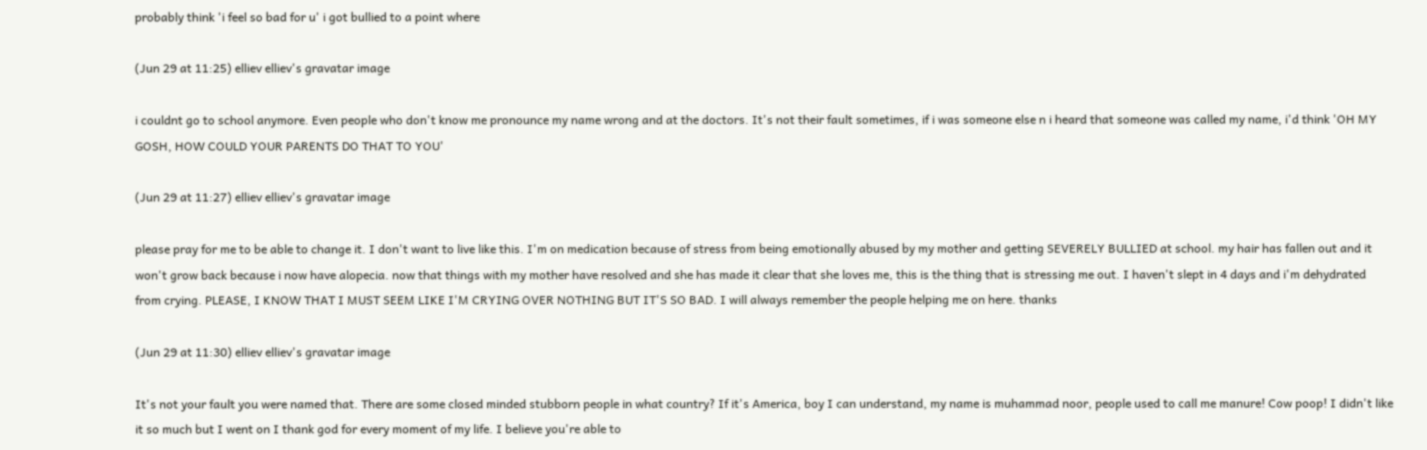probably think 'i feel so bad for u' i got bullied to a point where

(Jun 29 at 11:25) elliev elliev's gravatar image

i couldnt go to school anymore. Even people who don't know me pronounce my name wrong and at the doctors. It's not their fault sometimes, if i was someone else n i heard that someone was called my name, i'd think 'OH MY GOSH, HOW COULD YOUR PARENTS DO THAT TO YOU'

(Jun 29 at 11:27) elliev elliev's gravatar image

please pray for me to be able to change it. I don't want to live like this. I'm on medication because of stress from being emotionally abused by my mother and getting SEVERELY BULLIED at school. my hair has fallen out and it won't grow back because i now have alopecia. now that things with my mother have resolved and she has made it clear that she loves me, this is the thing that is stressing me out. I haven't slept in 4 days and i'm dehydrated from crying. PLEASE, I KNOW THAT I MUST SEEM LIKE I'M CRYING OVER NOTHING BUT IT'S SO BAD. I will always remember the people helping me on here. thanks

(Jun 29 at 11:30) elliev elliev's gravatar image

It's not your fault you were named that. There are some closed minded stubborn people in what country? If it's America, boy I can understand, my name is muhammad noor, people used to call me manure! Cow poop! I didn't like it so much but I went on I thank god for every moment of my life. I believe you're able to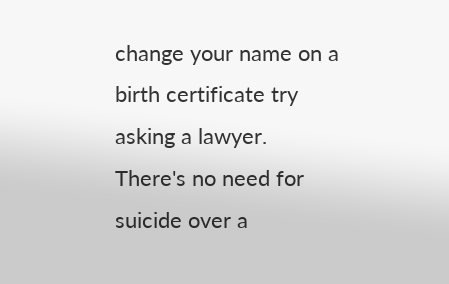change your name on a birth certificate try asking a lawyer. There's no need for suicide over a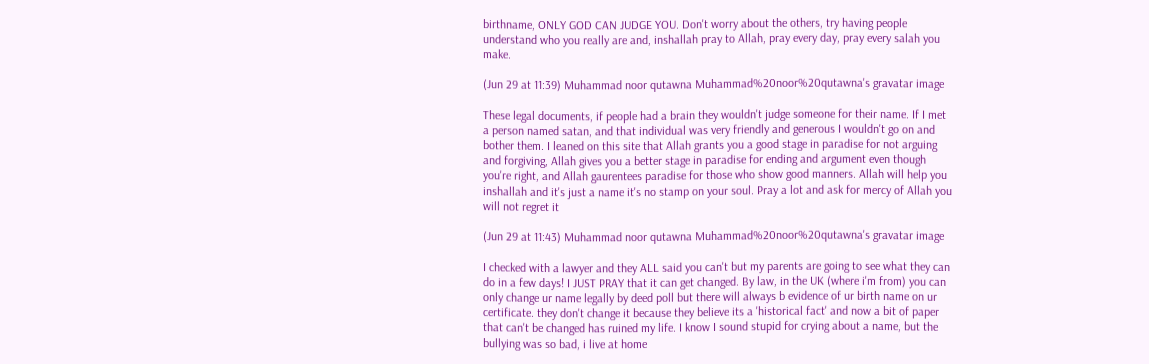birthname, ONLY GOD CAN JUDGE YOU. Don't worry about the others, try having people understand who you really are and, inshallah pray to Allah, pray every day, pray every salah you make.

(Jun 29 at 11:39) Muhammad noor qutawna Muhammad%20noor%20qutawna's gravatar image

These legal documents, if people had a brain they wouldn't judge someone for their name. If I met a person named satan, and that individual was very friendly and generous I wouldn't go on and bother them. I leaned on this site that Allah grants you a good stage in paradise for not arguing and forgiving, Allah gives you a better stage in paradise for ending and argument even though you're right, and Allah gaurentees paradise for those who show good manners. Allah will help you inshallah and it's just a name it's no stamp on your soul. Pray a lot and ask for mercy of Allah you will not regret it

(Jun 29 at 11:43) Muhammad noor qutawna Muhammad%20noor%20qutawna's gravatar image

I checked with a lawyer and they ALL said you can't but my parents are going to see what they can do in a few days! I JUST PRAY that it can get changed. By law, in the UK (where i'm from) you can only change ur name legally by deed poll but there will always b evidence of ur birth name on ur certificate. they don't change it because they believe its a 'historical fact' and now a bit of paper that can't be changed has ruined my life. I know I sound stupid for crying about a name, but the bullying was so bad, i live at home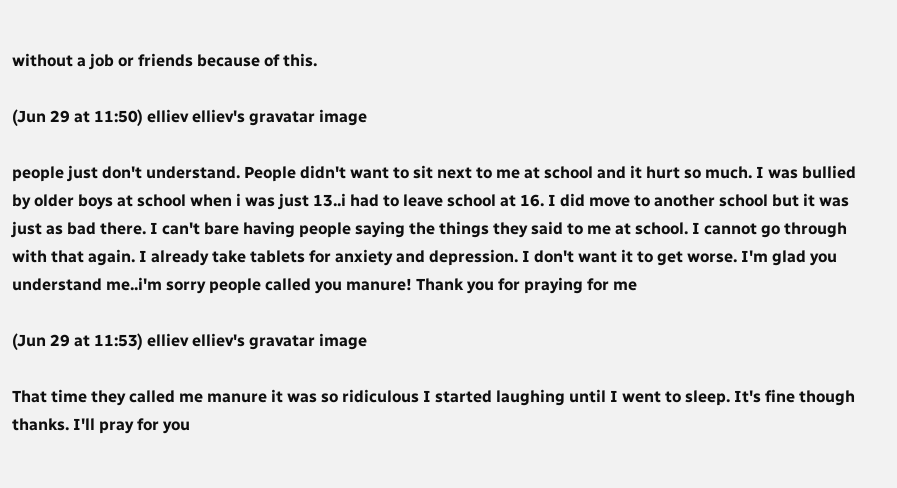without a job or friends because of this.

(Jun 29 at 11:50) elliev elliev's gravatar image

people just don't understand. People didn't want to sit next to me at school and it hurt so much. I was bullied by older boys at school when i was just 13..i had to leave school at 16. I did move to another school but it was just as bad there. I can't bare having people saying the things they said to me at school. I cannot go through with that again. I already take tablets for anxiety and depression. I don't want it to get worse. I'm glad you understand me..i'm sorry people called you manure! Thank you for praying for me

(Jun 29 at 11:53) elliev elliev's gravatar image

That time they called me manure it was so ridiculous I started laughing until I went to sleep. It's fine though thanks. I'll pray for you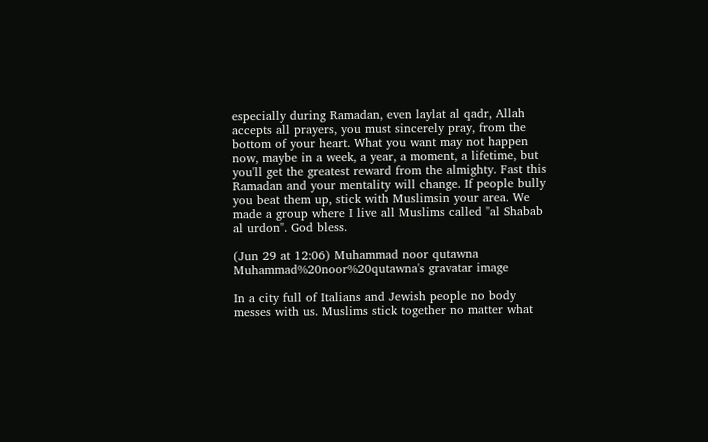especially during Ramadan, even laylat al qadr, Allah accepts all prayers, you must sincerely pray, from the bottom of your heart. What you want may not happen now, maybe in a week, a year, a moment, a lifetime, but you'll get the greatest reward from the almighty. Fast this Ramadan and your mentality will change. If people bully you beat them up, stick with Muslimsin your area. We made a group where I live all Muslims called "al Shabab al urdon". God bless.

(Jun 29 at 12:06) Muhammad noor qutawna Muhammad%20noor%20qutawna's gravatar image

In a city full of Italians and Jewish people no body messes with us. Muslims stick together no matter what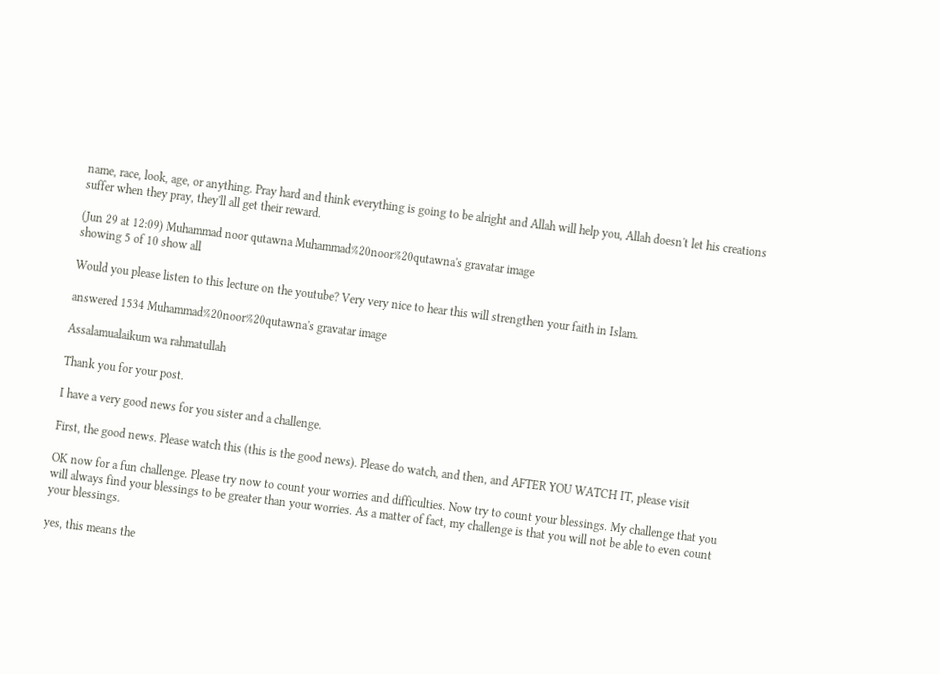name, race, look, age, or anything. Pray hard and think everything is going to be alright and Allah will help you, Allah doesn't let his creations suffer when they pray, they'll all get their reward.

(Jun 29 at 12:09) Muhammad noor qutawna Muhammad%20noor%20qutawna's gravatar image
showing 5 of 10 show all

Would you please listen to this lecture on the youtube? Very very nice to hear this will strengthen your faith in Islam.

answered 1534 Muhammad%20noor%20qutawna's gravatar image

Assalamualaikum wa rahmatullah

Thank you for your post.

I have a very good news for you sister and a challenge.

First, the good news. Please watch this (this is the good news). Please do watch, and then, and AFTER YOU WATCH IT, please visit

OK now for a fun challenge. Please try now to count your worries and difficulties. Now try to count your blessings. My challenge that you will always find your blessings to be greater than your worries. As a matter of fact, my challenge is that you will not be able to even count your blessings.

yes, this means the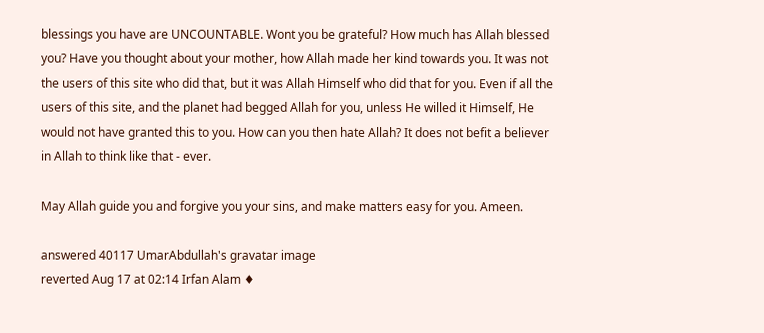blessings you have are UNCOUNTABLE. Wont you be grateful? How much has Allah blessed you? Have you thought about your mother, how Allah made her kind towards you. It was not the users of this site who did that, but it was Allah Himself who did that for you. Even if all the users of this site, and the planet had begged Allah for you, unless He willed it Himself, He would not have granted this to you. How can you then hate Allah? It does not befit a believer in Allah to think like that - ever.

May Allah guide you and forgive you your sins, and make matters easy for you. Ameen.

answered 40117 UmarAbdullah's gravatar image
reverted Aug 17 at 02:14 Irfan Alam ♦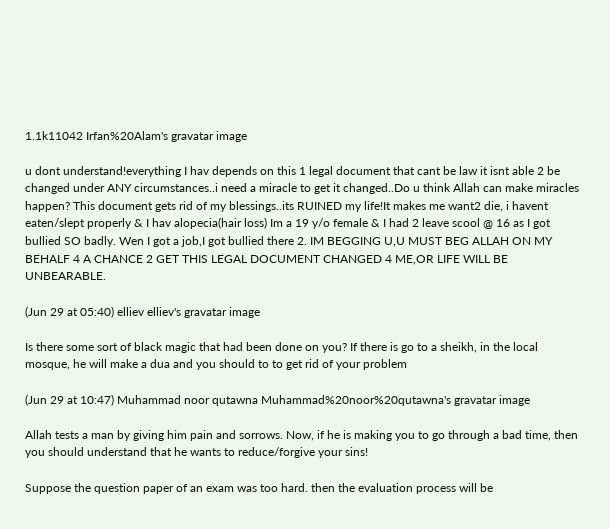1.1k11042 Irfan%20Alam's gravatar image

u dont understand!everything I hav depends on this 1 legal document that cant be law it isnt able 2 be changed under ANY circumstances..i need a miracle to get it changed..Do u think Allah can make miracles happen? This document gets rid of my blessings..its RUINED my life!It makes me want2 die, i havent eaten/slept properly & I hav alopecia(hair loss) Im a 19 y/o female & I had 2 leave scool @ 16 as I got bullied SO badly. Wen I got a job,I got bullied there 2. IM BEGGING U,U MUST BEG ALLAH ON MY BEHALF 4 A CHANCE 2 GET THIS LEGAL DOCUMENT CHANGED 4 ME,OR LIFE WILL BE UNBEARABLE.

(Jun 29 at 05:40) elliev elliev's gravatar image

Is there some sort of black magic that had been done on you? If there is go to a sheikh, in the local mosque, he will make a dua and you should to to get rid of your problem

(Jun 29 at 10:47) Muhammad noor qutawna Muhammad%20noor%20qutawna's gravatar image

Allah tests a man by giving him pain and sorrows. Now, if he is making you to go through a bad time, then you should understand that he wants to reduce/forgive your sins!

Suppose the question paper of an exam was too hard. then the evaluation process will be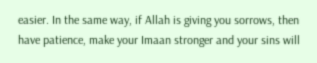easier. In the same way, if Allah is giving you sorrows, then have patience, make your Imaan stronger and your sins will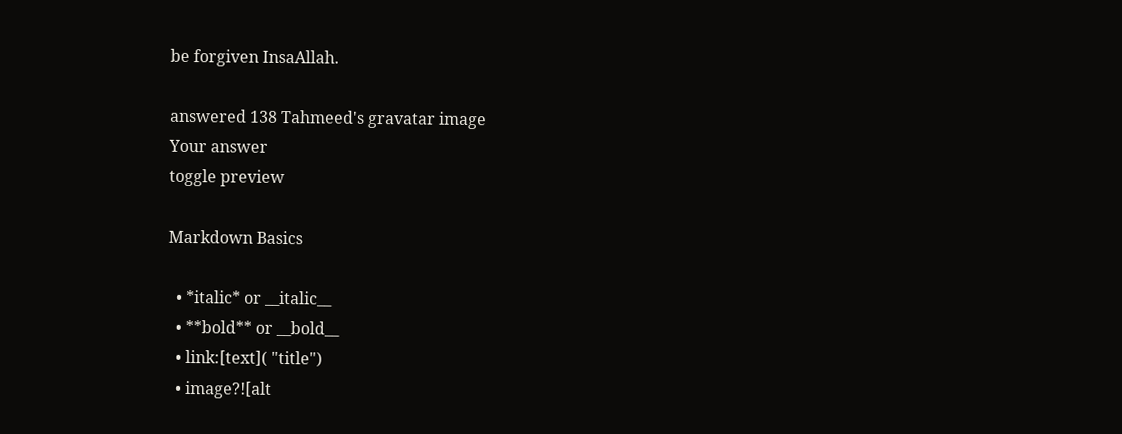be forgiven InsaAllah.

answered 138 Tahmeed's gravatar image
Your answer
toggle preview

Markdown Basics

  • *italic* or __italic__
  • **bold** or __bold__
  • link:[text]( "title")
  • image?![alt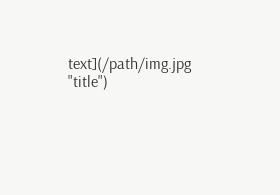text](/path/img.jpg "title")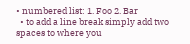• numbered list: 1. Foo 2. Bar
  • to add a line break simply add two spaces to where you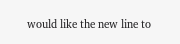would like the new line to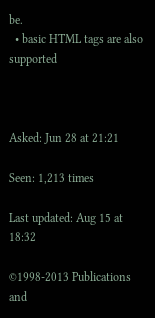be.
  • basic HTML tags are also supported



Asked: Jun 28 at 21:21

Seen: 1,213 times

Last updated: Aug 15 at 18:32

©1998-2013 Publications and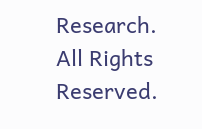Research.       All Rights Reserved.